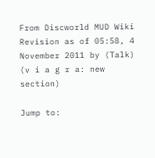From Discworld MUD Wiki
Revision as of 05:58, 4 November 2011 by (Talk) (v i a g r a: new section)

Jump to: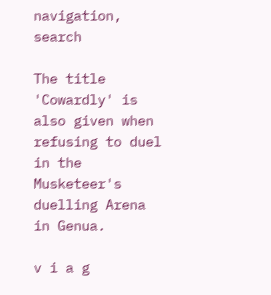navigation, search

The title 'Cowardly' is also given when refusing to duel in the Musketeer's duelling Arena in Genua.

v i a g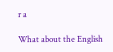r a

What about the English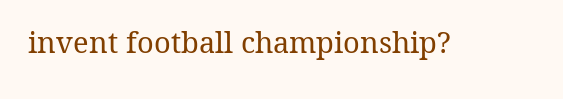invent football championship?